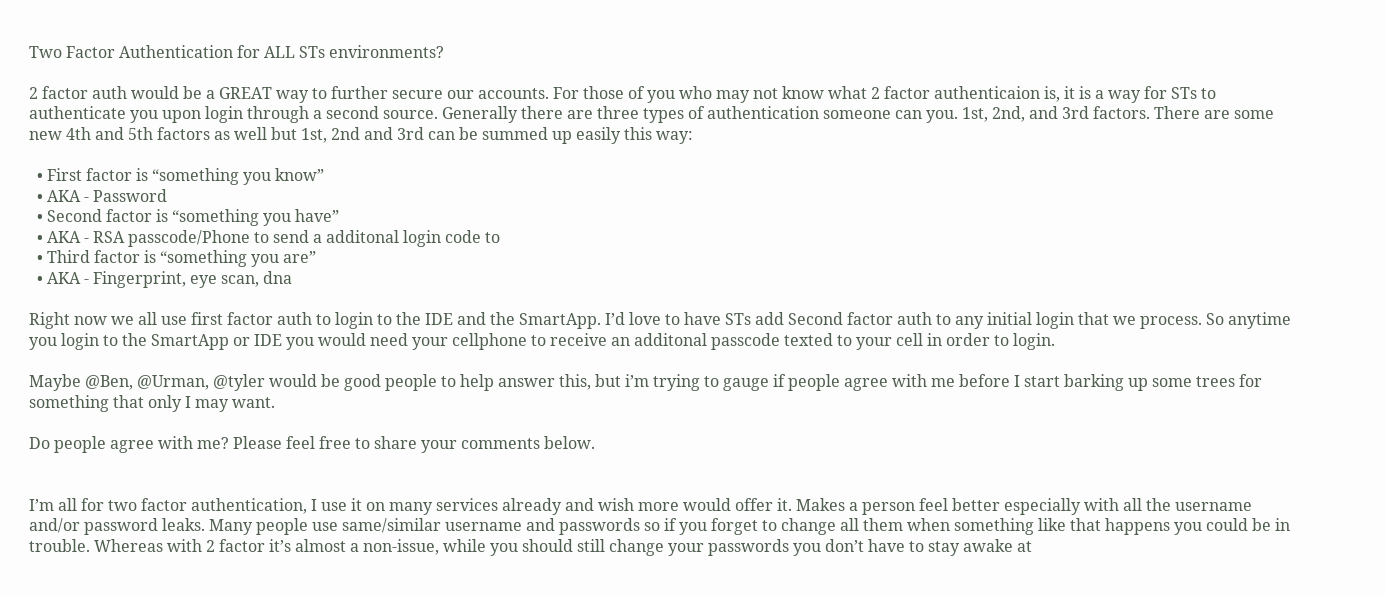Two Factor Authentication for ALL STs environments?

2 factor auth would be a GREAT way to further secure our accounts. For those of you who may not know what 2 factor authenticaion is, it is a way for STs to authenticate you upon login through a second source. Generally there are three types of authentication someone can you. 1st, 2nd, and 3rd factors. There are some new 4th and 5th factors as well but 1st, 2nd and 3rd can be summed up easily this way:

  • First factor is “something you know”
  • AKA - Password
  • Second factor is “something you have”
  • AKA - RSA passcode/Phone to send a additonal login code to
  • Third factor is “something you are”
  • AKA - Fingerprint, eye scan, dna

Right now we all use first factor auth to login to the IDE and the SmartApp. I’d love to have STs add Second factor auth to any initial login that we process. So anytime you login to the SmartApp or IDE you would need your cellphone to receive an additonal passcode texted to your cell in order to login.

Maybe @Ben, @Urman, @tyler would be good people to help answer this, but i’m trying to gauge if people agree with me before I start barking up some trees for something that only I may want.

Do people agree with me? Please feel free to share your comments below.


I’m all for two factor authentication, I use it on many services already and wish more would offer it. Makes a person feel better especially with all the username and/or password leaks. Many people use same/similar username and passwords so if you forget to change all them when something like that happens you could be in trouble. Whereas with 2 factor it’s almost a non-issue, while you should still change your passwords you don’t have to stay awake at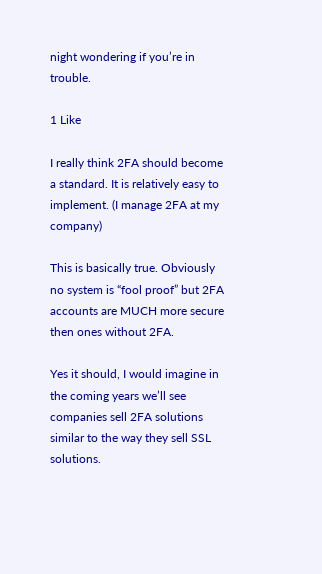night wondering if you’re in trouble.

1 Like

I really think 2FA should become a standard. It is relatively easy to implement. (I manage 2FA at my company)

This is basically true. Obviously no system is “fool proof” but 2FA accounts are MUCH more secure then ones without 2FA.

Yes it should, I would imagine in the coming years we’ll see companies sell 2FA solutions similar to the way they sell SSL solutions.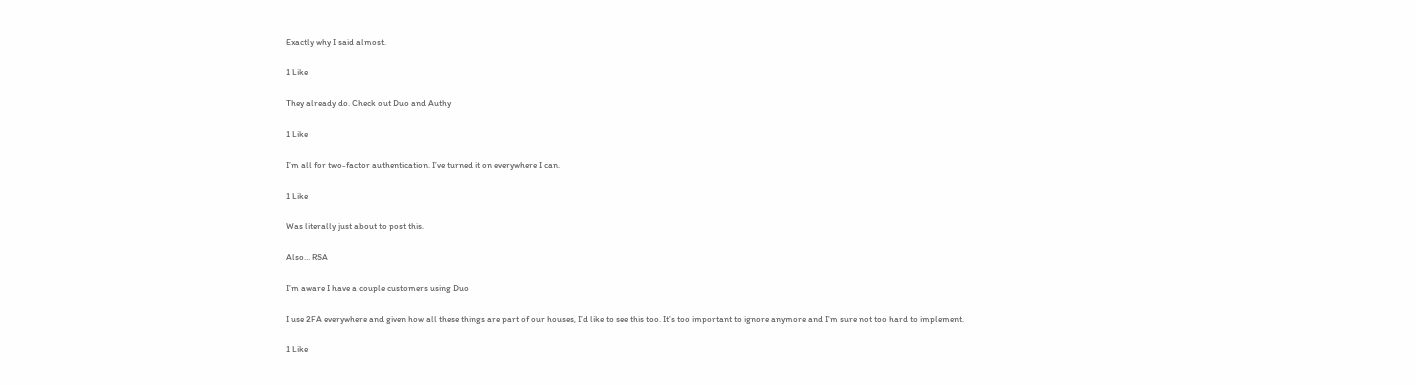Exactly why I said almost.

1 Like

They already do. Check out Duo and Authy

1 Like

I’m all for two-factor authentication. I’ve turned it on everywhere I can.

1 Like

Was literally just about to post this.

Also… RSA

I’m aware I have a couple customers using Duo

I use 2FA everywhere and given how all these things are part of our houses, I’d like to see this too. It’s too important to ignore anymore and I’m sure not too hard to implement.

1 Like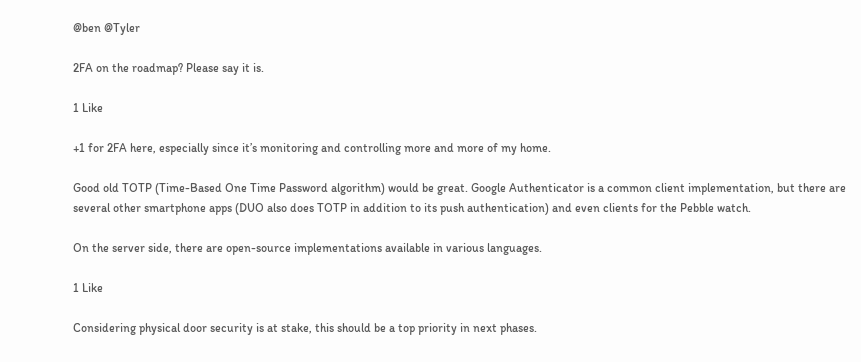@ben @Tyler

2FA on the roadmap? Please say it is.

1 Like

+1 for 2FA here, especially since it’s monitoring and controlling more and more of my home.

Good old TOTP (Time-Based One Time Password algorithm) would be great. Google Authenticator is a common client implementation, but there are several other smartphone apps (DUO also does TOTP in addition to its push authentication) and even clients for the Pebble watch.

On the server side, there are open-source implementations available in various languages.

1 Like

Considering physical door security is at stake, this should be a top priority in next phases.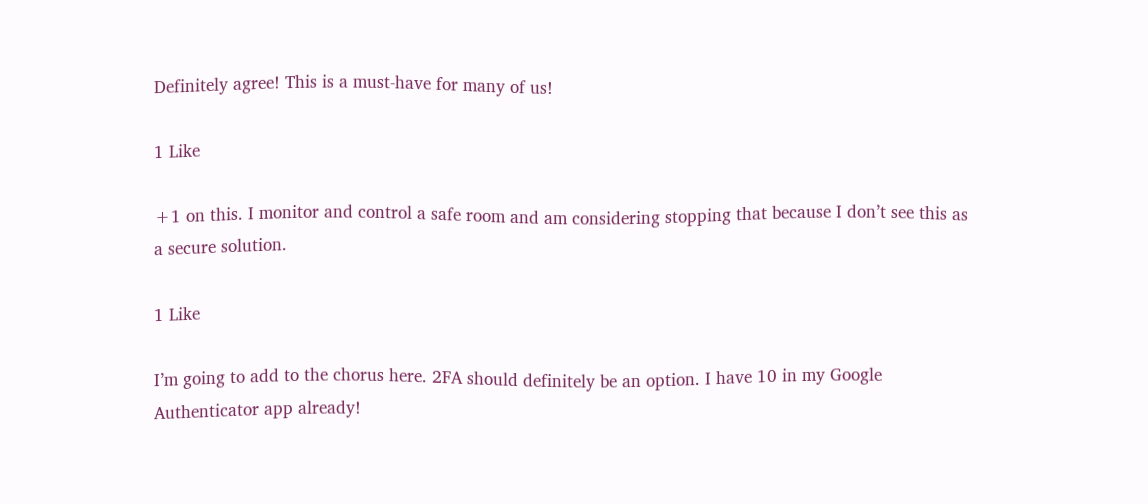Definitely agree! This is a must-have for many of us!

1 Like

+1 on this. I monitor and control a safe room and am considering stopping that because I don’t see this as a secure solution.

1 Like

I’m going to add to the chorus here. 2FA should definitely be an option. I have 10 in my Google Authenticator app already!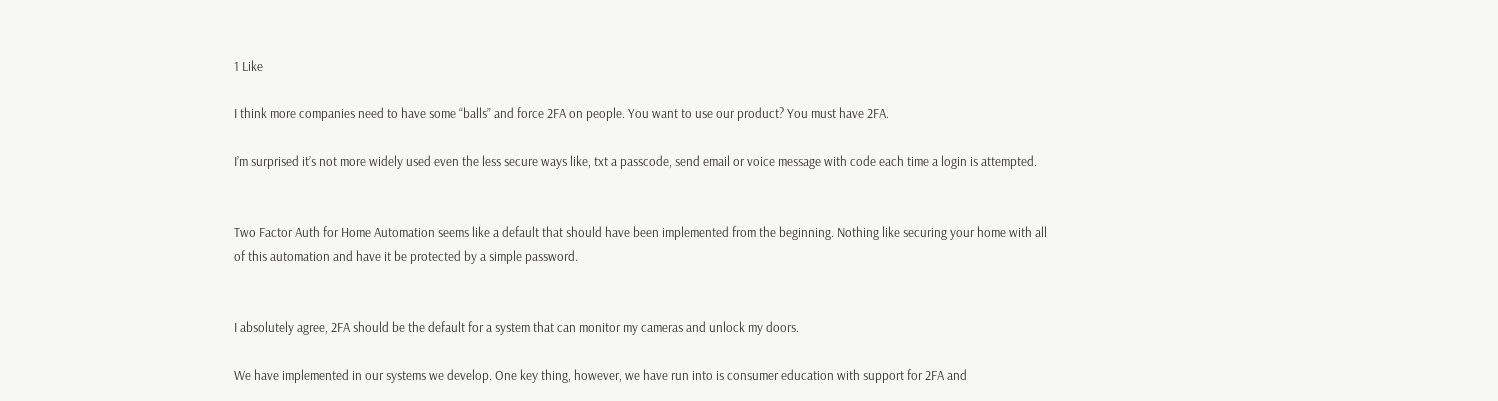1 Like

I think more companies need to have some “balls” and force 2FA on people. You want to use our product? You must have 2FA.

I’m surprised it’s not more widely used even the less secure ways like, txt a passcode, send email or voice message with code each time a login is attempted.


Two Factor Auth for Home Automation seems like a default that should have been implemented from the beginning. Nothing like securing your home with all of this automation and have it be protected by a simple password.


I absolutely agree, 2FA should be the default for a system that can monitor my cameras and unlock my doors.

We have implemented in our systems we develop. One key thing, however, we have run into is consumer education with support for 2FA and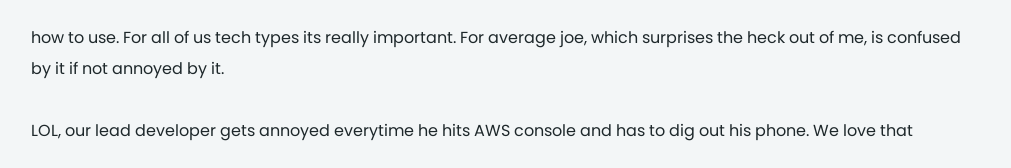how to use. For all of us tech types its really important. For average joe, which surprises the heck out of me, is confused by it if not annoyed by it.

LOL, our lead developer gets annoyed everytime he hits AWS console and has to dig out his phone. We love that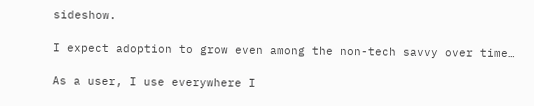sideshow.

I expect adoption to grow even among the non-tech savvy over time…

As a user, I use everywhere I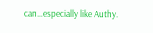can…especially like Authy.